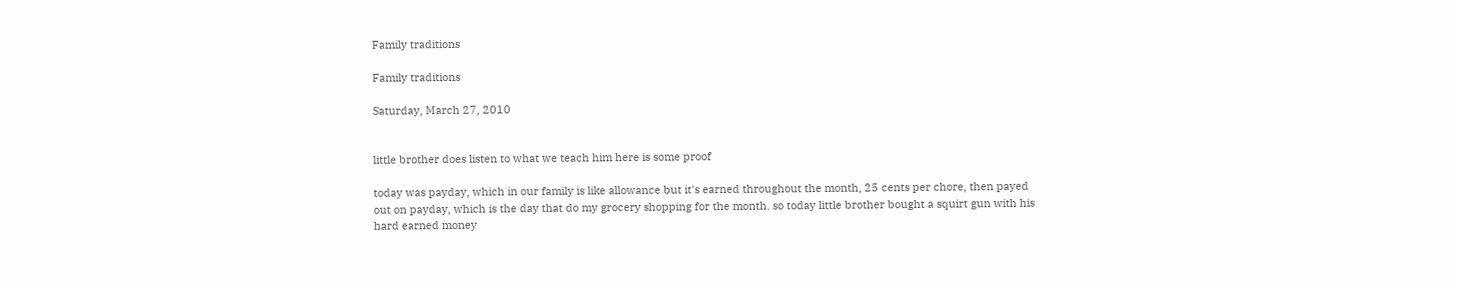Family traditions

Family traditions

Saturday, March 27, 2010


little brother does listen to what we teach him here is some proof

today was payday, which in our family is like allowance but it's earned throughout the month, 25 cents per chore, then payed out on payday, which is the day that do my grocery shopping for the month. so today little brother bought a squirt gun with his hard earned money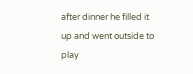after dinner he filled it up and went outside to play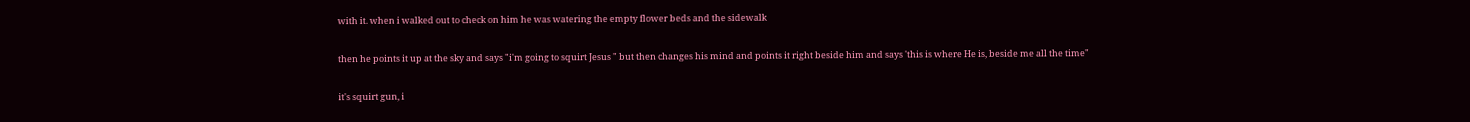with it. when i walked out to check on him he was watering the empty flower beds and the sidewalk

then he points it up at the sky and says "i'm going to squirt Jesus " but then changes his mind and points it right beside him and says 'this is where He is, beside me all the time"

it's squirt gun, i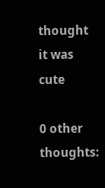thought it was cute

0 other thoughts: